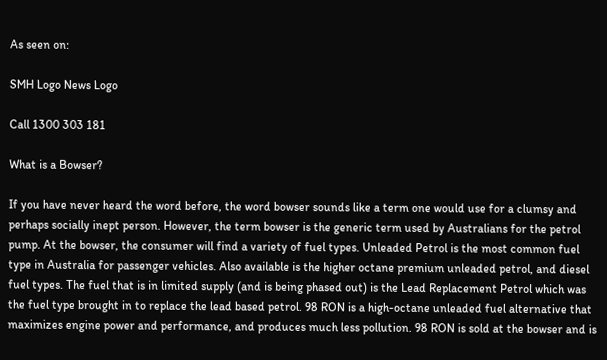As seen on:

SMH Logo News Logo

Call 1300 303 181

What is a Bowser?

If you have never heard the word before, the word bowser sounds like a term one would use for a clumsy and perhaps socially inept person. However, the term bowser is the generic term used by Australians for the petrol pump. At the bowser, the consumer will find a variety of fuel types. Unleaded Petrol is the most common fuel type in Australia for passenger vehicles. Also available is the higher octane premium unleaded petrol, and diesel fuel types. The fuel that is in limited supply (and is being phased out) is the Lead Replacement Petrol which was the fuel type brought in to replace the lead based petrol. 98 RON is a high-octane unleaded fuel alternative that maximizes engine power and performance, and produces much less pollution. 98 RON is sold at the bowser and is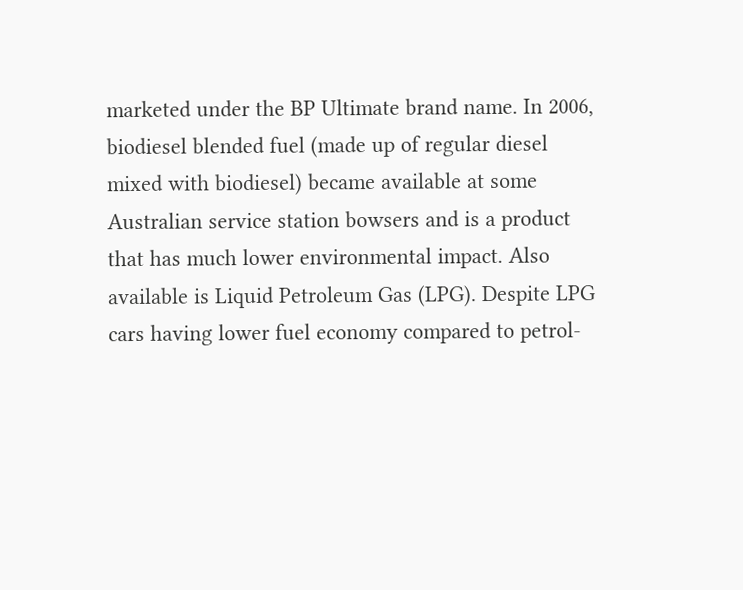marketed under the BP Ultimate brand name. In 2006, biodiesel blended fuel (made up of regular diesel mixed with biodiesel) became available at some Australian service station bowsers and is a product that has much lower environmental impact. Also available is Liquid Petroleum Gas (LPG). Despite LPG cars having lower fuel economy compared to petrol-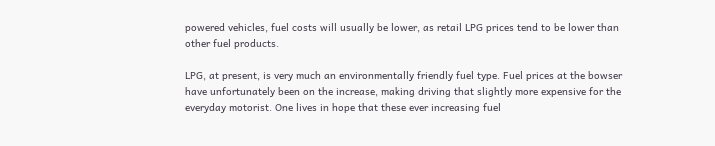powered vehicles, fuel costs will usually be lower, as retail LPG prices tend to be lower than other fuel products.

LPG, at present, is very much an environmentally friendly fuel type. Fuel prices at the bowser have unfortunately been on the increase, making driving that slightly more expensive for the everyday motorist. One lives in hope that these ever increasing fuel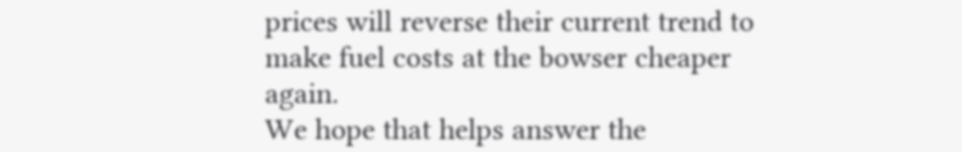prices will reverse their current trend to make fuel costs at the bowser cheaper again.
We hope that helps answer the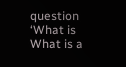question ‘What is What is a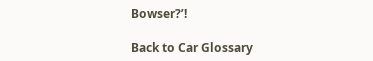Bowser?’!

Back to Car Glossary